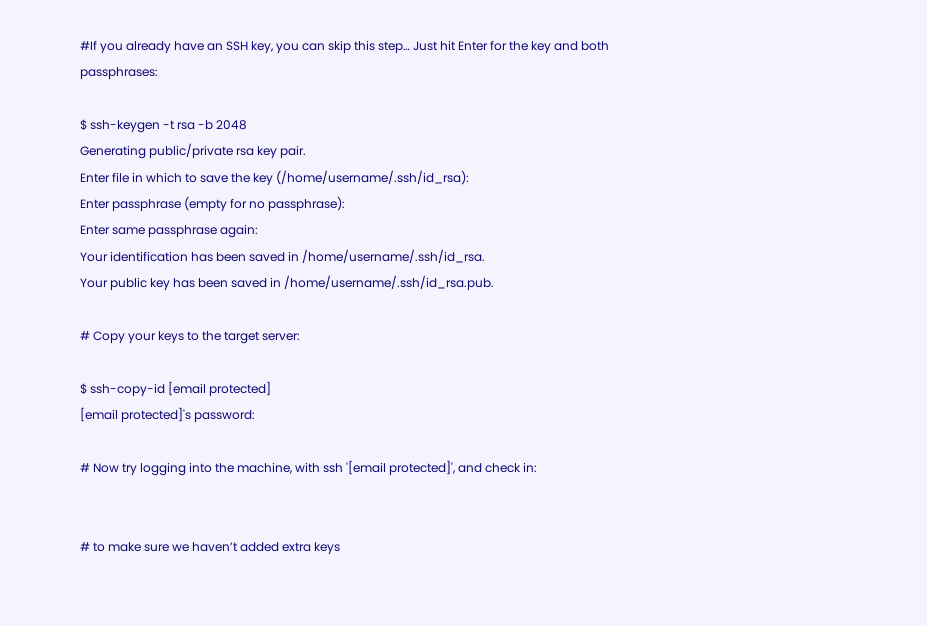#If you already have an SSH key, you can skip this step… Just hit Enter for the key and both passphrases:

$ ssh-keygen -t rsa -b 2048
Generating public/private rsa key pair.
Enter file in which to save the key (/home/username/.ssh/id_rsa):
Enter passphrase (empty for no passphrase):
Enter same passphrase again:
Your identification has been saved in /home/username/.ssh/id_rsa.
Your public key has been saved in /home/username/.ssh/id_rsa.pub.

# Copy your keys to the target server:

$ ssh-copy-id [email protected]
[email protected]'s password:

# Now try logging into the machine, with ssh '[email protected]', and check in:


# to make sure we haven’t added extra keys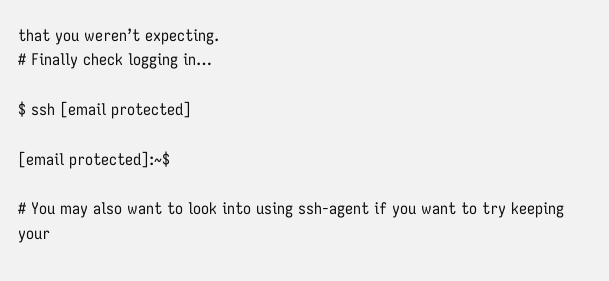that you weren’t expecting.
# Finally check logging in…

$ ssh [email protected]

[email protected]:~$

# You may also want to look into using ssh-agent if you want to try keeping your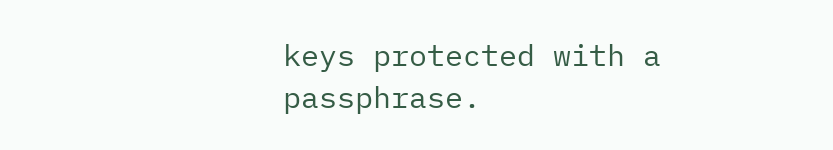keys protected with a passphrase.